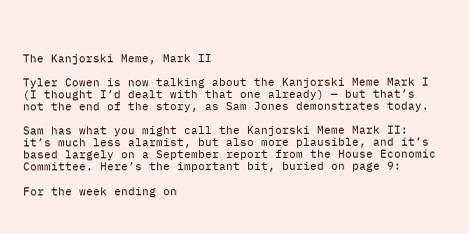The Kanjorski Meme, Mark II

Tyler Cowen is now talking about the Kanjorski Meme Mark I (I thought I’d dealt with that one already) — but that’s not the end of the story, as Sam Jones demonstrates today.

Sam has what you might call the Kanjorski Meme Mark II: it’s much less alarmist, but also more plausible, and it’s based largely on a September report from the House Economic Committee. Here’s the important bit, buried on page 9:

For the week ending on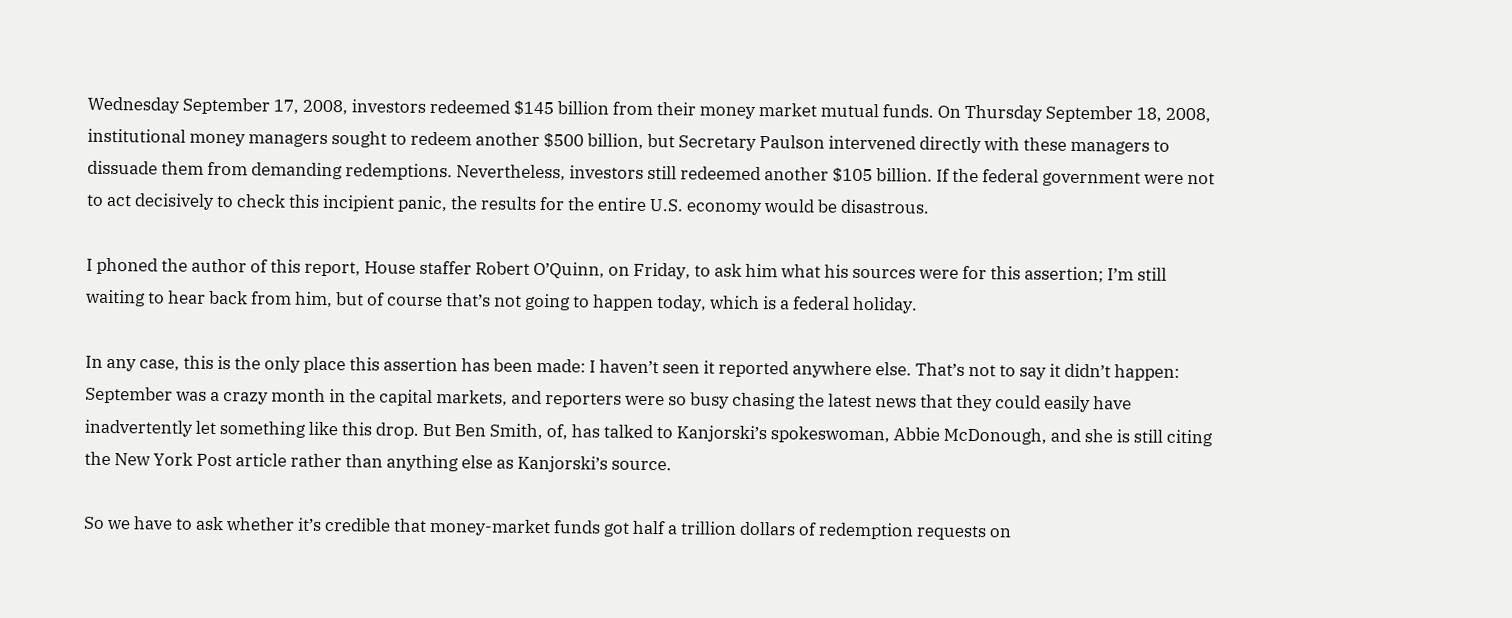Wednesday September 17, 2008, investors redeemed $145 billion from their money market mutual funds. On Thursday September 18, 2008, institutional money managers sought to redeem another $500 billion, but Secretary Paulson intervened directly with these managers to dissuade them from demanding redemptions. Nevertheless, investors still redeemed another $105 billion. If the federal government were not to act decisively to check this incipient panic, the results for the entire U.S. economy would be disastrous.

I phoned the author of this report, House staffer Robert O’Quinn, on Friday, to ask him what his sources were for this assertion; I’m still waiting to hear back from him, but of course that’s not going to happen today, which is a federal holiday.

In any case, this is the only place this assertion has been made: I haven’t seen it reported anywhere else. That’s not to say it didn’t happen: September was a crazy month in the capital markets, and reporters were so busy chasing the latest news that they could easily have inadvertently let something like this drop. But Ben Smith, of, has talked to Kanjorski’s spokeswoman, Abbie McDonough, and she is still citing the New York Post article rather than anything else as Kanjorski’s source.

So we have to ask whether it’s credible that money-market funds got half a trillion dollars of redemption requests on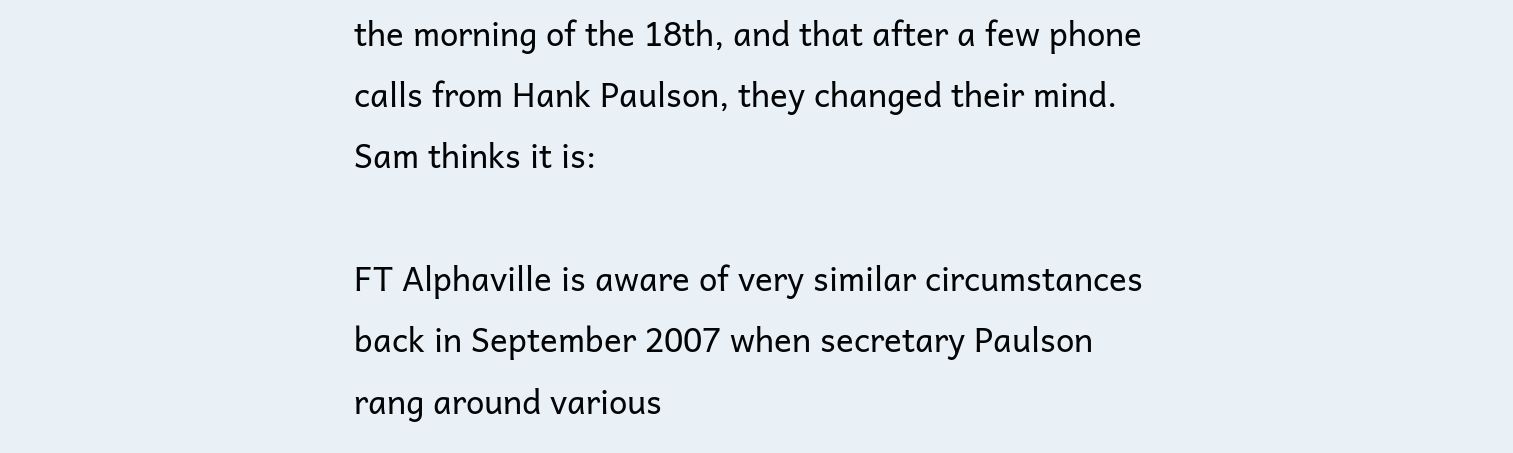the morning of the 18th, and that after a few phone calls from Hank Paulson, they changed their mind. Sam thinks it is:

FT Alphaville is aware of very similar circumstances back in September 2007 when secretary Paulson rang around various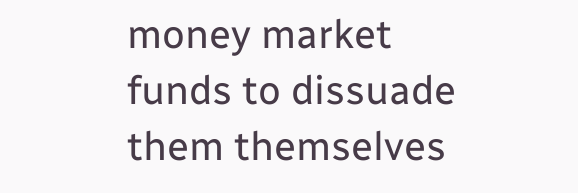money market funds to dissuade them themselves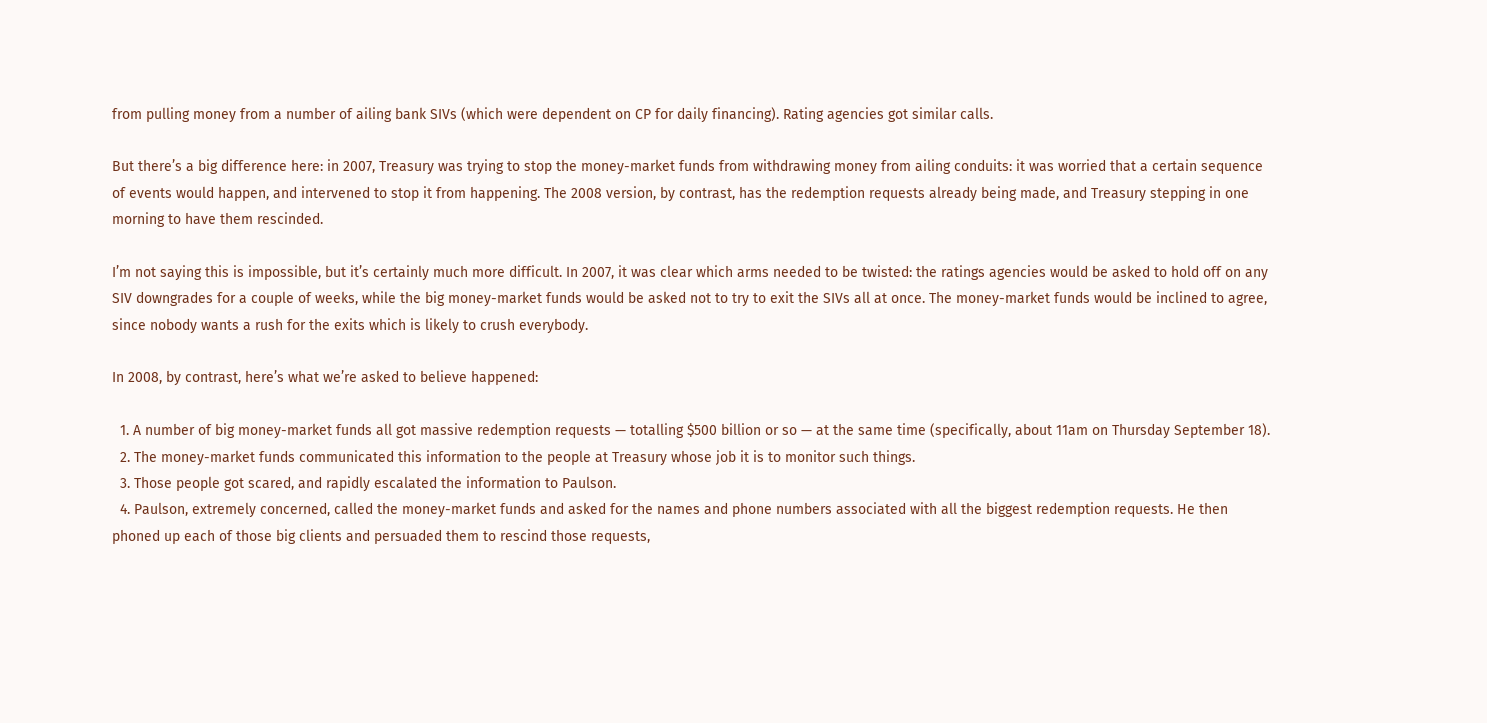from pulling money from a number of ailing bank SIVs (which were dependent on CP for daily financing). Rating agencies got similar calls.

But there’s a big difference here: in 2007, Treasury was trying to stop the money-market funds from withdrawing money from ailing conduits: it was worried that a certain sequence of events would happen, and intervened to stop it from happening. The 2008 version, by contrast, has the redemption requests already being made, and Treasury stepping in one morning to have them rescinded.

I’m not saying this is impossible, but it’s certainly much more difficult. In 2007, it was clear which arms needed to be twisted: the ratings agencies would be asked to hold off on any SIV downgrades for a couple of weeks, while the big money-market funds would be asked not to try to exit the SIVs all at once. The money-market funds would be inclined to agree, since nobody wants a rush for the exits which is likely to crush everybody.

In 2008, by contrast, here’s what we’re asked to believe happened:

  1. A number of big money-market funds all got massive redemption requests — totalling $500 billion or so — at the same time (specifically, about 11am on Thursday September 18).
  2. The money-market funds communicated this information to the people at Treasury whose job it is to monitor such things.
  3. Those people got scared, and rapidly escalated the information to Paulson.
  4. Paulson, extremely concerned, called the money-market funds and asked for the names and phone numbers associated with all the biggest redemption requests. He then phoned up each of those big clients and persuaded them to rescind those requests,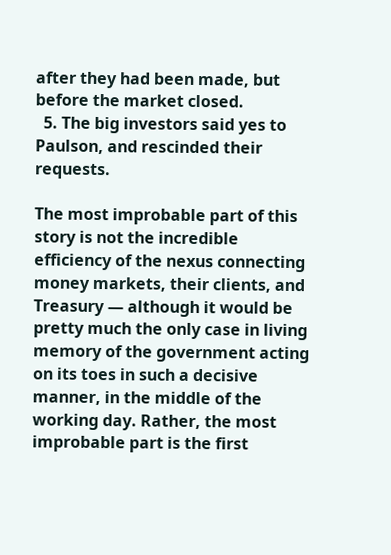after they had been made, but before the market closed.
  5. The big investors said yes to Paulson, and rescinded their requests.

The most improbable part of this story is not the incredible efficiency of the nexus connecting money markets, their clients, and Treasury — although it would be pretty much the only case in living memory of the government acting on its toes in such a decisive manner, in the middle of the working day. Rather, the most improbable part is the first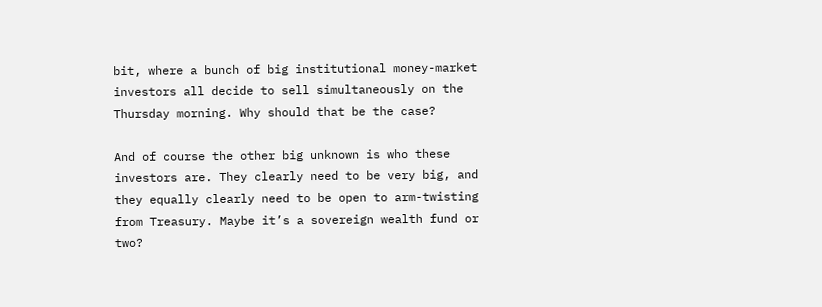bit, where a bunch of big institutional money-market investors all decide to sell simultaneously on the Thursday morning. Why should that be the case?

And of course the other big unknown is who these investors are. They clearly need to be very big, and they equally clearly need to be open to arm-twisting from Treasury. Maybe it’s a sovereign wealth fund or two?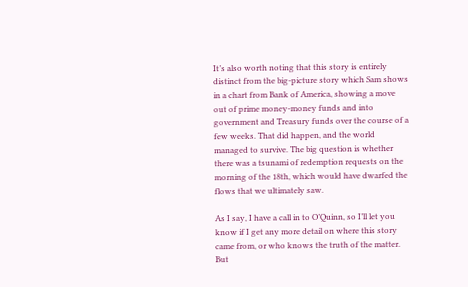It’s also worth noting that this story is entirely distinct from the big-picture story which Sam shows in a chart from Bank of America, showing a move out of prime money-money funds and into government and Treasury funds over the course of a few weeks. That did happen, and the world managed to survive. The big question is whether there was a tsunami of redemption requests on the morning of the 18th, which would have dwarfed the flows that we ultimately saw.

As I say, I have a call in to O’Quinn, so I’ll let you know if I get any more detail on where this story came from, or who knows the truth of the matter. But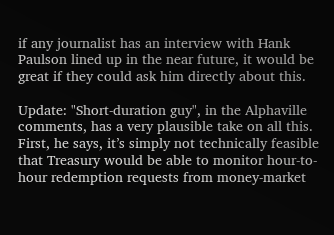if any journalist has an interview with Hank Paulson lined up in the near future, it would be great if they could ask him directly about this.

Update: "Short-duration guy", in the Alphaville comments, has a very plausible take on all this. First, he says, it’s simply not technically feasible that Treasury would be able to monitor hour-to-hour redemption requests from money-market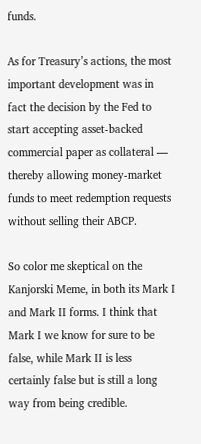funds.

As for Treasury’s actions, the most important development was in fact the decision by the Fed to start accepting asset-backed commercial paper as collateral — thereby allowing money-market funds to meet redemption requests without selling their ABCP.

So color me skeptical on the Kanjorski Meme, in both its Mark I and Mark II forms. I think that Mark I we know for sure to be false, while Mark II is less certainly false but is still a long way from being credible.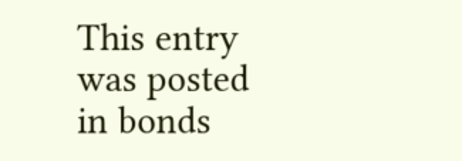This entry was posted in bonds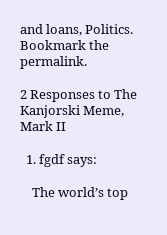and loans, Politics. Bookmark the permalink.

2 Responses to The Kanjorski Meme, Mark II

  1. fgdf says:

    The world’s top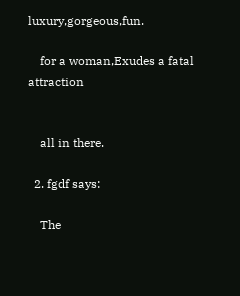luxury,gorgeous,fun.

    for a woman,Exudes a fatal attraction


    all in there.

  2. fgdf says:

    The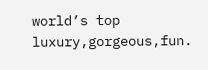world’s top luxury,gorgeous,fun.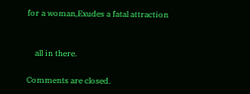for a woman,Exudes a fatal attraction


    all in there.

Comments are closed.